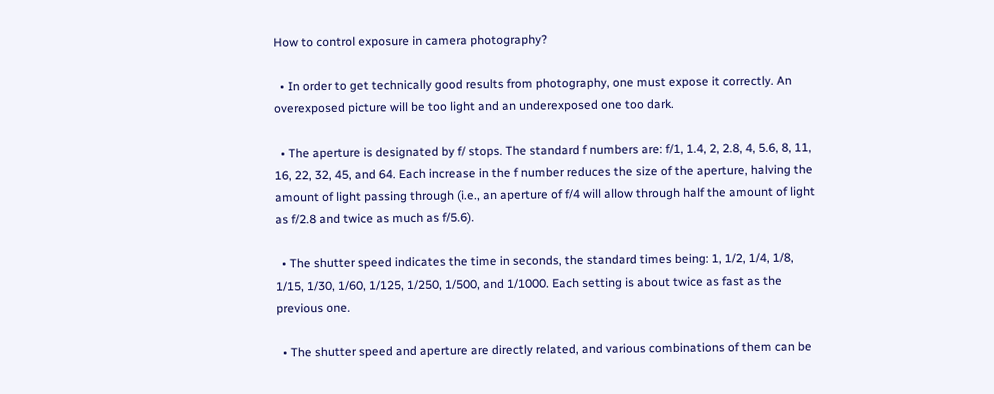How to control exposure in camera photography?

  • In order to get technically good results from photography, one must expose it correctly. An overexposed picture will be too light and an underexposed one too dark.

  • The aperture is designated by f/ stops. The standard f numbers are: f/1, 1.4, 2, 2.8, 4, 5.6, 8, 11, 16, 22, 32, 45, and 64. Each increase in the f number reduces the size of the aperture, halving the amount of light passing through (i.e., an aperture of f/4 will allow through half the amount of light as f/2.8 and twice as much as f/5.6).

  • The shutter speed indicates the time in seconds, the standard times being: 1, 1/2, 1/4, 1/8, 1/15, 1/30, 1/60, 1/125, 1/250, 1/500, and 1/1000. Each setting is about twice as fast as the previous one.

  • The shutter speed and aperture are directly related, and various combinations of them can be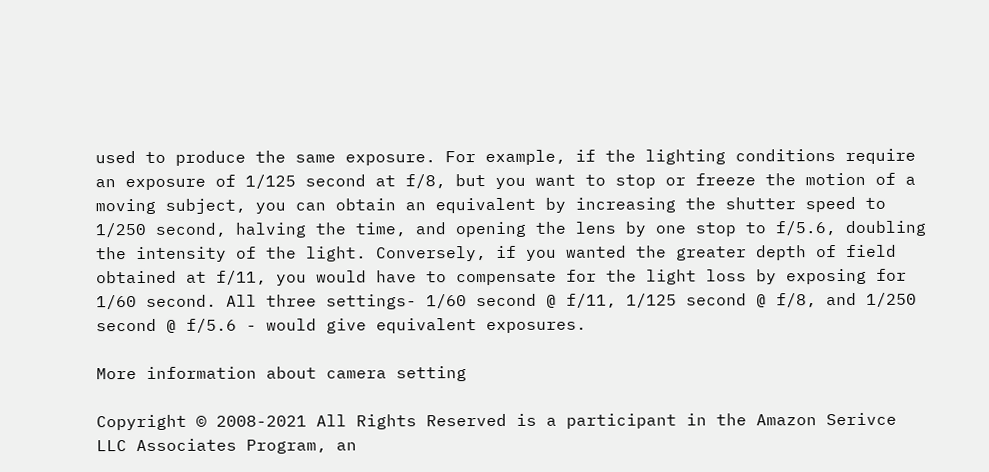used to produce the same exposure. For example, if the lighting conditions require an exposure of 1/125 second at f/8, but you want to stop or freeze the motion of a moving subject, you can obtain an equivalent by increasing the shutter speed to 1/250 second, halving the time, and opening the lens by one stop to f/5.6, doubling the intensity of the light. Conversely, if you wanted the greater depth of field obtained at f/11, you would have to compensate for the light loss by exposing for 1/60 second. All three settings- 1/60 second @ f/11, 1/125 second @ f/8, and 1/250 second @ f/5.6 - would give equivalent exposures.

More information about camera setting

Copyright © 2008-2021 All Rights Reserved is a participant in the Amazon Serivce LLC Associates Program, an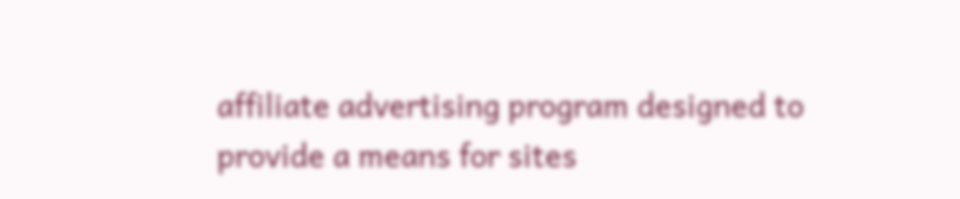affiliate advertising program designed to provide a means for sites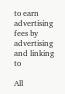to earn advertising fees by advertising and linking to

All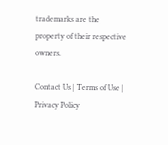trademarks are the property of their respective owners.

Contact Us | Terms of Use | Privacy Policy